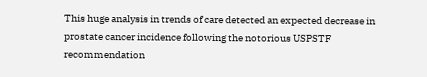This huge analysis in trends of care detected an expected decrease in prostate cancer incidence following the notorious USPSTF recommendation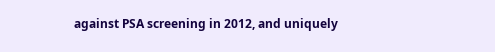against PSA screening in 2012, and uniquely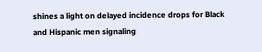shines a light on delayed incidence drops for Black and Hispanic men signaling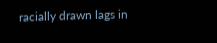racially drawn lags in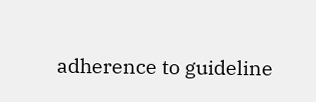adherence to guideline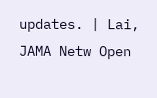updates. | Lai, JAMA Netw Open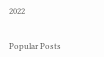2022


Popular Posts